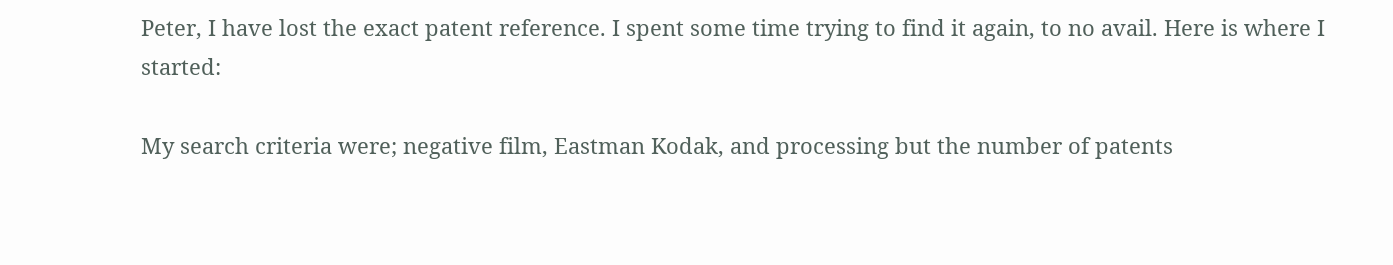Peter, I have lost the exact patent reference. I spent some time trying to find it again, to no avail. Here is where I started:

My search criteria were; negative film, Eastman Kodak, and processing but the number of patents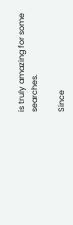is truly amazing for some searches.

Since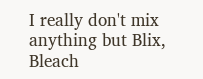I really don't mix anything but Blix, Bleach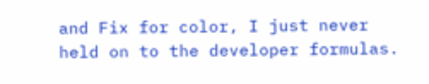and Fix for color, I just never held on to the developer formulas.